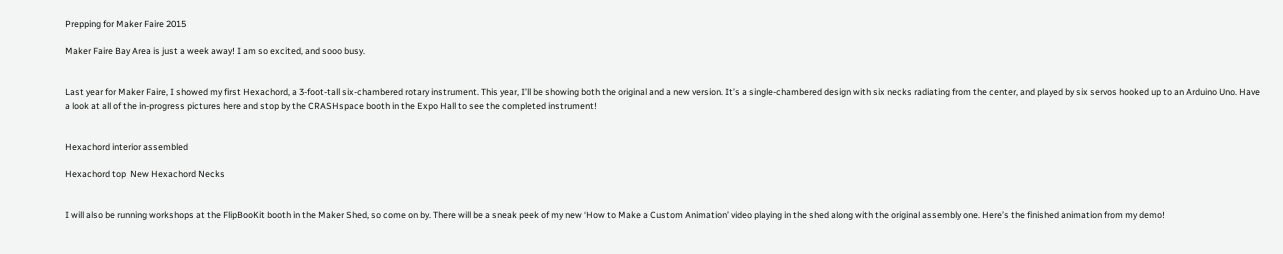Prepping for Maker Faire 2015

Maker Faire Bay Area is just a week away! I am so excited, and sooo busy.


Last year for Maker Faire, I showed my first Hexachord, a 3-foot-tall six-chambered rotary instrument. This year, I’ll be showing both the original and a new version. It’s a single-chambered design with six necks radiating from the center, and played by six servos hooked up to an Arduino Uno. Have a look at all of the in-progress pictures here and stop by the CRASHspace booth in the Expo Hall to see the completed instrument!


Hexachord interior assembled

Hexachord top  New Hexachord Necks


I will also be running workshops at the FlipBooKit booth in the Maker Shed, so come on by. There will be a sneak peek of my new ‘How to Make a Custom Animation’ video playing in the shed along with the original assembly one. Here’s the finished animation from my demo!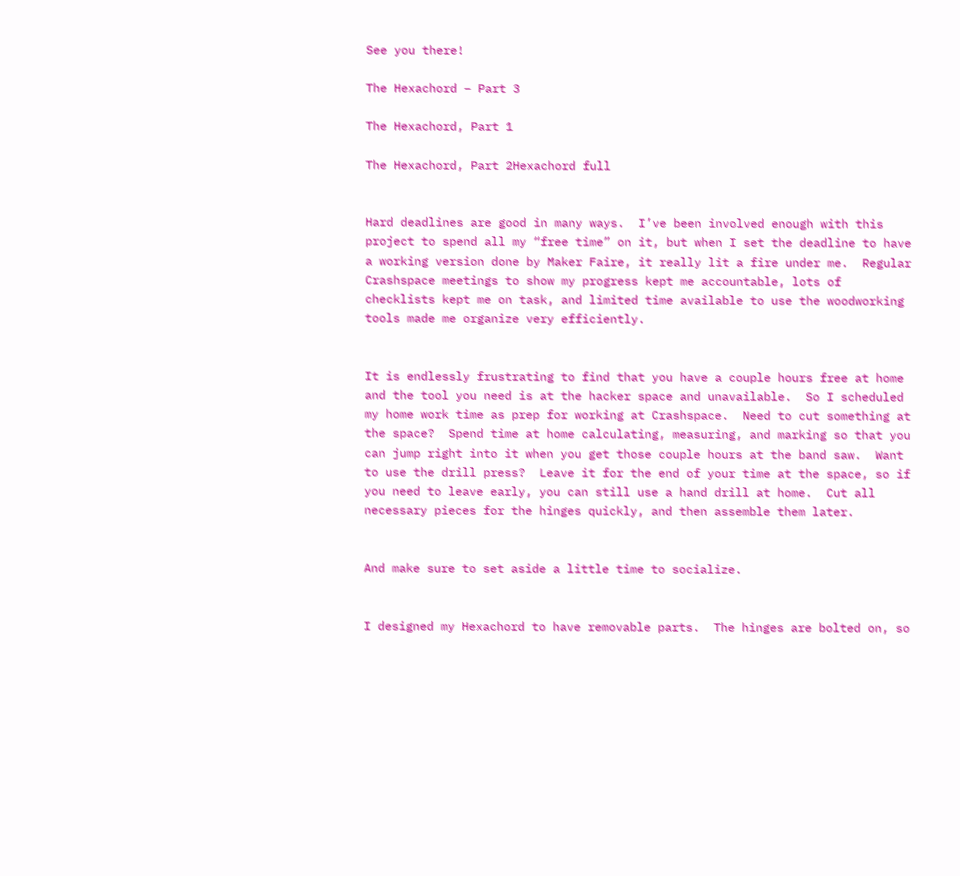See you there!

The Hexachord – Part 3

The Hexachord, Part 1

The Hexachord, Part 2Hexachord full


Hard deadlines are good in many ways.  I’ve been involved enough with this project to spend all my “free time” on it, but when I set the deadline to have a working version done by Maker Faire, it really lit a fire under me.  Regular Crashspace meetings to show my progress kept me accountable, lots of checklists kept me on task, and limited time available to use the woodworking tools made me organize very efficiently.


It is endlessly frustrating to find that you have a couple hours free at home and the tool you need is at the hacker space and unavailable.  So I scheduled my home work time as prep for working at Crashspace.  Need to cut something at the space?  Spend time at home calculating, measuring, and marking so that you can jump right into it when you get those couple hours at the band saw.  Want to use the drill press?  Leave it for the end of your time at the space, so if you need to leave early, you can still use a hand drill at home.  Cut all necessary pieces for the hinges quickly, and then assemble them later.


And make sure to set aside a little time to socialize.


I designed my Hexachord to have removable parts.  The hinges are bolted on, so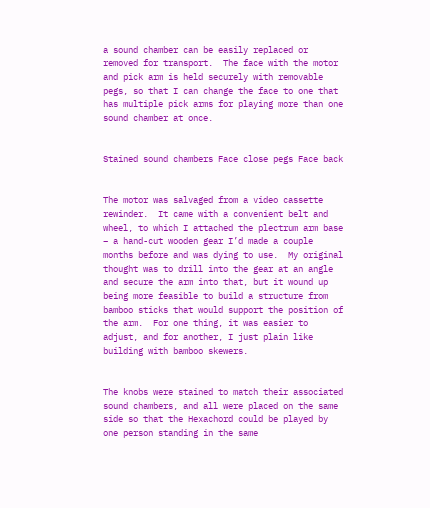a sound chamber can be easily replaced or removed for transport.  The face with the motor and pick arm is held securely with removable pegs, so that I can change the face to one that has multiple pick arms for playing more than one sound chamber at once.


Stained sound chambers Face close pegs Face back


The motor was salvaged from a video cassette rewinder.  It came with a convenient belt and wheel, to which I attached the plectrum arm base – a hand-cut wooden gear I’d made a couple months before and was dying to use.  My original thought was to drill into the gear at an angle and secure the arm into that, but it wound up being more feasible to build a structure from bamboo sticks that would support the position of the arm.  For one thing, it was easier to adjust, and for another, I just plain like building with bamboo skewers.


The knobs were stained to match their associated sound chambers, and all were placed on the same side so that the Hexachord could be played by one person standing in the same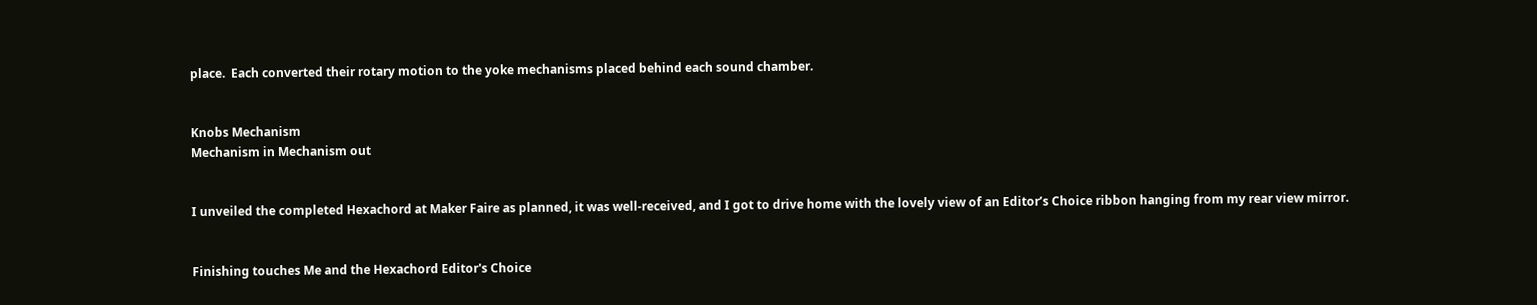place.  Each converted their rotary motion to the yoke mechanisms placed behind each sound chamber.


Knobs Mechanism
Mechanism in Mechanism out


I unveiled the completed Hexachord at Maker Faire as planned, it was well-received, and I got to drive home with the lovely view of an Editor’s Choice ribbon hanging from my rear view mirror.


Finishing touches Me and the Hexachord Editor's Choice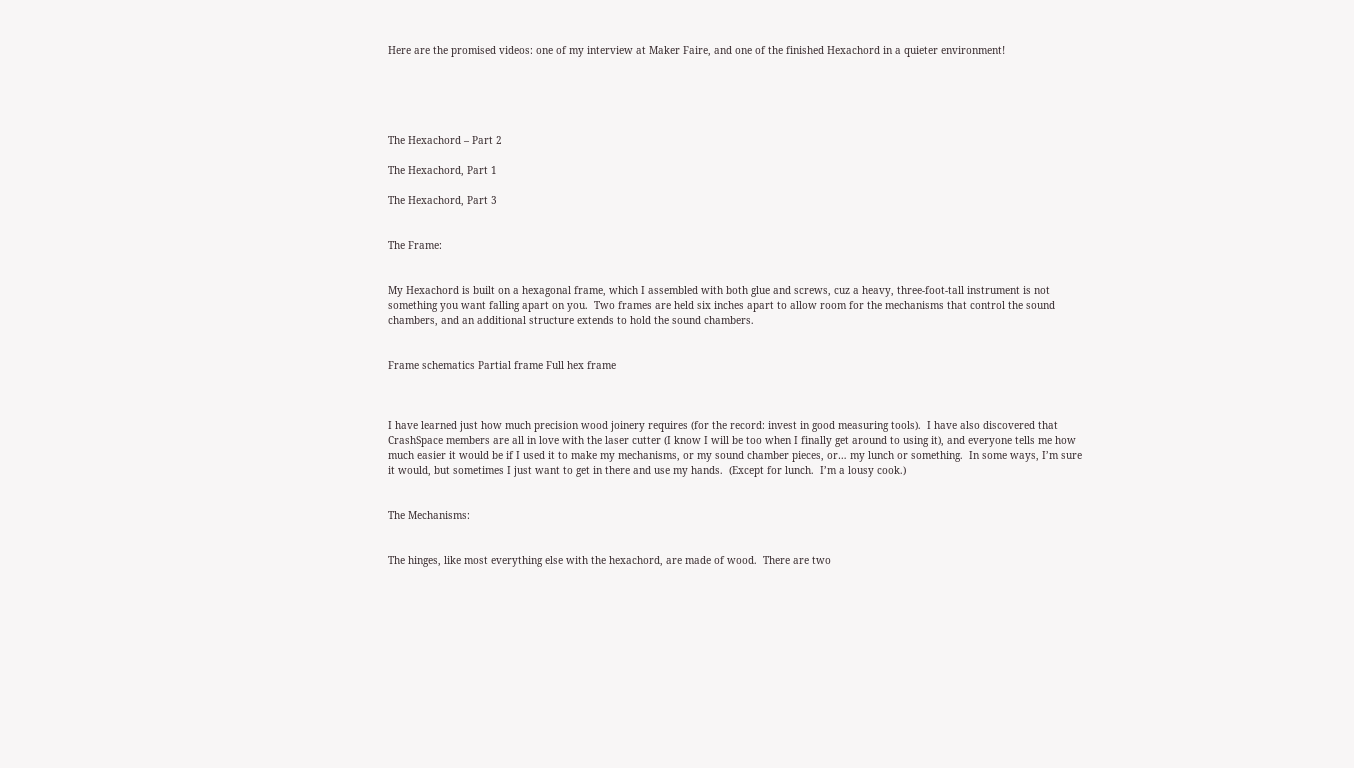Here are the promised videos: one of my interview at Maker Faire, and one of the finished Hexachord in a quieter environment!





The Hexachord – Part 2

The Hexachord, Part 1

The Hexachord, Part 3


The Frame:


My Hexachord is built on a hexagonal frame, which I assembled with both glue and screws, cuz a heavy, three-foot-tall instrument is not something you want falling apart on you.  Two frames are held six inches apart to allow room for the mechanisms that control the sound chambers, and an additional structure extends to hold the sound chambers.


Frame schematics Partial frame Full hex frame



I have learned just how much precision wood joinery requires (for the record: invest in good measuring tools).  I have also discovered that CrashSpace members are all in love with the laser cutter (I know I will be too when I finally get around to using it), and everyone tells me how much easier it would be if I used it to make my mechanisms, or my sound chamber pieces, or… my lunch or something.  In some ways, I’m sure it would, but sometimes I just want to get in there and use my hands.  (Except for lunch.  I’m a lousy cook.)


The Mechanisms:


The hinges, like most everything else with the hexachord, are made of wood.  There are two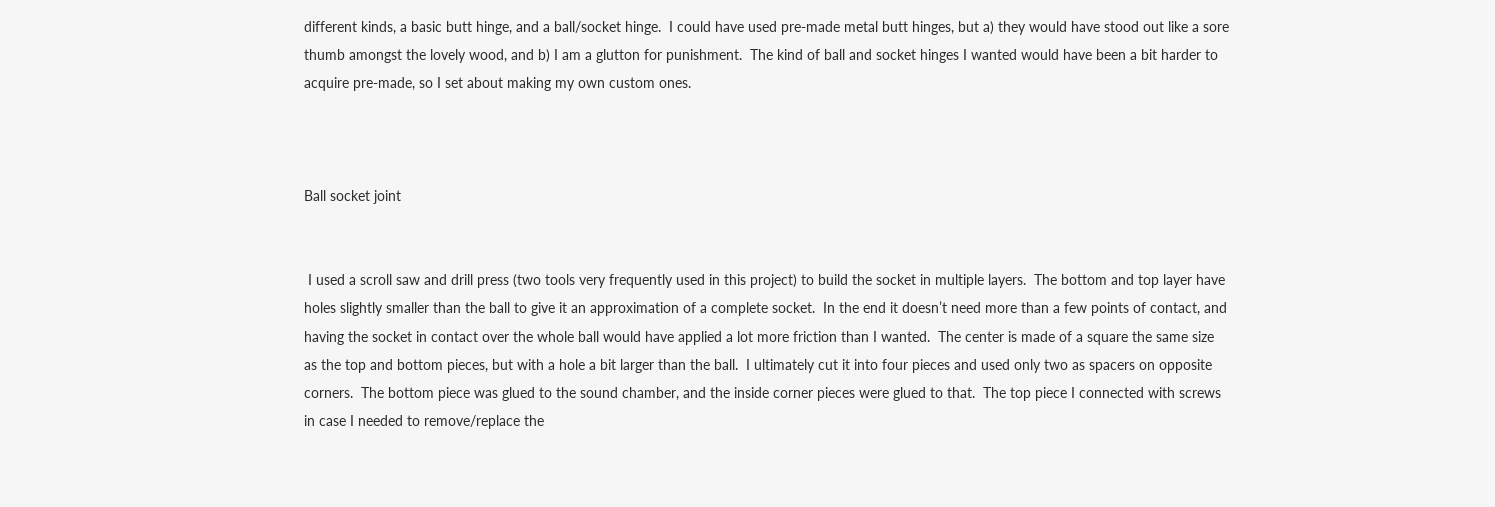different kinds, a basic butt hinge, and a ball/socket hinge.  I could have used pre-made metal butt hinges, but a) they would have stood out like a sore thumb amongst the lovely wood, and b) I am a glutton for punishment.  The kind of ball and socket hinges I wanted would have been a bit harder to acquire pre-made, so I set about making my own custom ones.



Ball socket joint


 I used a scroll saw and drill press (two tools very frequently used in this project) to build the socket in multiple layers.  The bottom and top layer have holes slightly smaller than the ball to give it an approximation of a complete socket.  In the end it doesn’t need more than a few points of contact, and having the socket in contact over the whole ball would have applied a lot more friction than I wanted.  The center is made of a square the same size as the top and bottom pieces, but with a hole a bit larger than the ball.  I ultimately cut it into four pieces and used only two as spacers on opposite corners.  The bottom piece was glued to the sound chamber, and the inside corner pieces were glued to that.  The top piece I connected with screws in case I needed to remove/replace the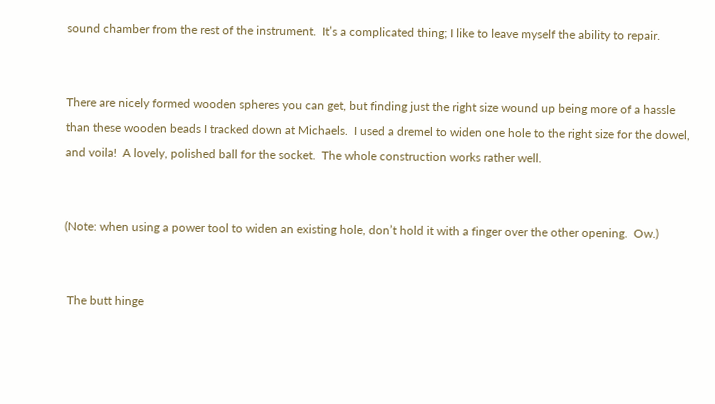sound chamber from the rest of the instrument.  It’s a complicated thing; I like to leave myself the ability to repair.


There are nicely formed wooden spheres you can get, but finding just the right size wound up being more of a hassle than these wooden beads I tracked down at Michaels.  I used a dremel to widen one hole to the right size for the dowel, and voila!  A lovely, polished ball for the socket.  The whole construction works rather well.


(Note: when using a power tool to widen an existing hole, don’t hold it with a finger over the other opening.  Ow.)


 The butt hinge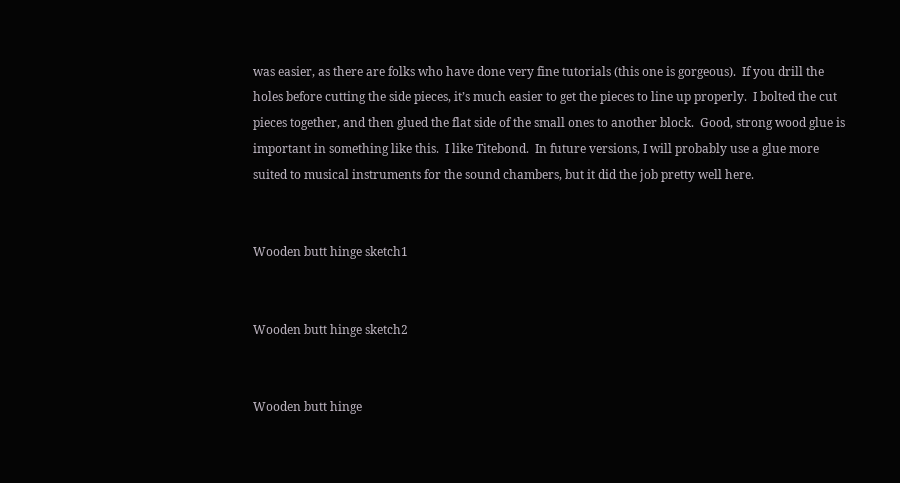was easier, as there are folks who have done very fine tutorials (this one is gorgeous).  If you drill the holes before cutting the side pieces, it’s much easier to get the pieces to line up properly.  I bolted the cut pieces together, and then glued the flat side of the small ones to another block.  Good, strong wood glue is important in something like this.  I like Titebond.  In future versions, I will probably use a glue more suited to musical instruments for the sound chambers, but it did the job pretty well here.


Wooden butt hinge sketch1


Wooden butt hinge sketch2


Wooden butt hinge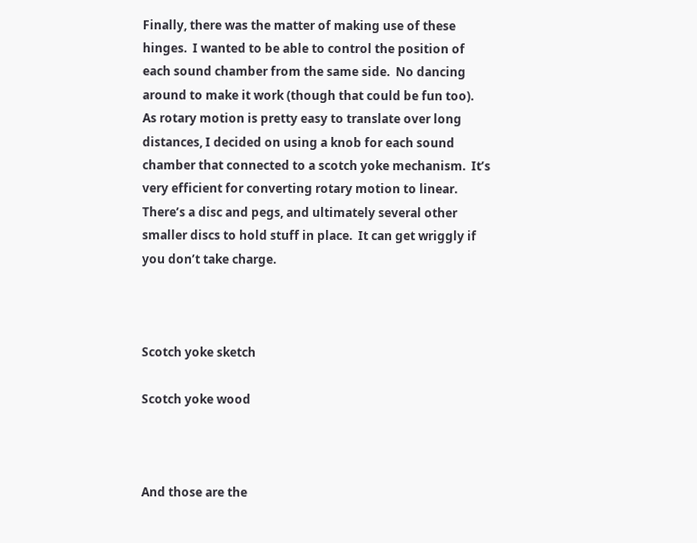Finally, there was the matter of making use of these hinges.  I wanted to be able to control the position of each sound chamber from the same side.  No dancing around to make it work (though that could be fun too).  As rotary motion is pretty easy to translate over long distances, I decided on using a knob for each sound chamber that connected to a scotch yoke mechanism.  It’s very efficient for converting rotary motion to linear.  There’s a disc and pegs, and ultimately several other smaller discs to hold stuff in place.  It can get wriggly if you don’t take charge.



Scotch yoke sketch

Scotch yoke wood



And those are the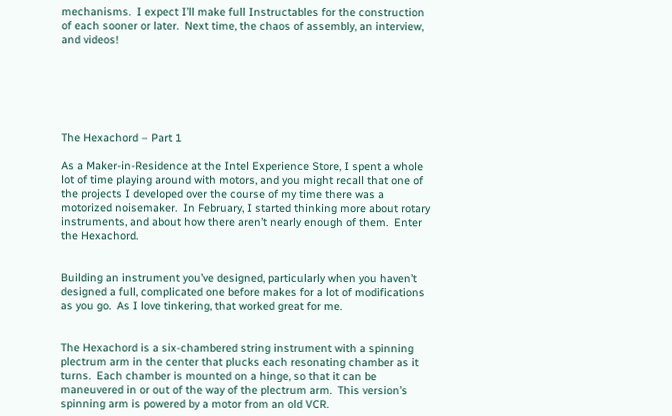mechanisms.  I expect I’ll make full Instructables for the construction of each sooner or later.  Next time, the chaos of assembly, an interview, and videos!






The Hexachord – Part 1

As a Maker-in-Residence at the Intel Experience Store, I spent a whole lot of time playing around with motors, and you might recall that one of the projects I developed over the course of my time there was a motorized noisemaker.  In February, I started thinking more about rotary instruments, and about how there aren’t nearly enough of them.  Enter the Hexachord.


Building an instrument you’ve designed, particularly when you haven’t designed a full, complicated one before makes for a lot of modifications as you go.  As I love tinkering, that worked great for me.


The Hexachord is a six-chambered string instrument with a spinning plectrum arm in the center that plucks each resonating chamber as it turns.  Each chamber is mounted on a hinge, so that it can be maneuvered in or out of the way of the plectrum arm.  This version’s spinning arm is powered by a motor from an old VCR.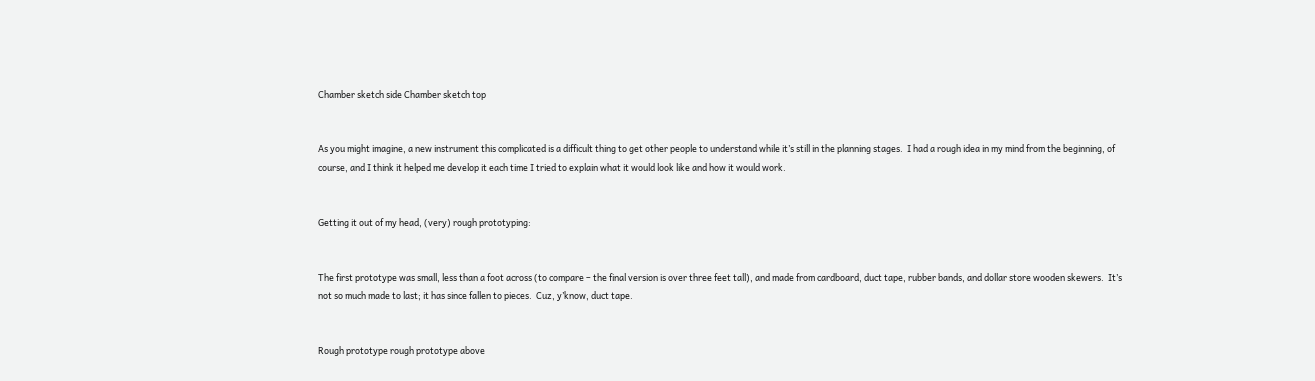Chamber sketch side Chamber sketch top


As you might imagine, a new instrument this complicated is a difficult thing to get other people to understand while it’s still in the planning stages.  I had a rough idea in my mind from the beginning, of course, and I think it helped me develop it each time I tried to explain what it would look like and how it would work.


Getting it out of my head, (very) rough prototyping:


The first prototype was small, less than a foot across (to compare – the final version is over three feet tall), and made from cardboard, duct tape, rubber bands, and dollar store wooden skewers.  It’s not so much made to last; it has since fallen to pieces.  Cuz, y’know, duct tape.


Rough prototype rough prototype above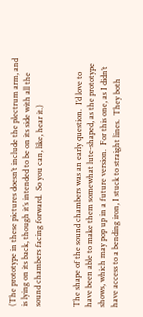(The prototype in these pictures doesn’t include the plectrum arm, and is lying on its back, though it’s intended to be on its side with all the sound chambers facing forward.  So you can, like, hear it.)


The shape of the sound chambers was an early question.  I’d love to have been able to make them somewhat lute-shaped, as the prototype shows, which may pop up in a future version.  For this one, as I didn’t have access to a bending iron, I stuck to straight lines.  They both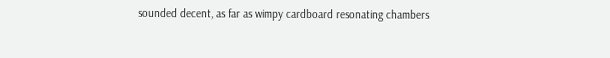sounded decent, as far as wimpy cardboard resonating chambers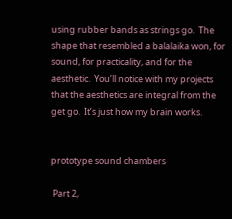using rubber bands as strings go.  The shape that resembled a balalaika won, for sound, for practicality, and for the aesthetic.  You’ll notice with my projects that the aesthetics are integral from the get go.  It’s just how my brain works.


prototype sound chambers

 Part 2,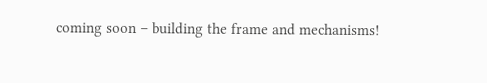coming soon – building the frame and mechanisms!